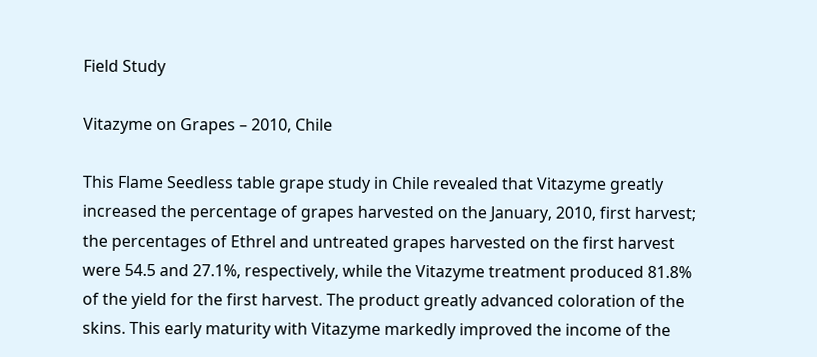Field Study

Vitazyme on Grapes – 2010, Chile

This Flame Seedless table grape study in Chile revealed that Vitazyme greatly increased the percentage of grapes harvested on the January, 2010, first harvest; the percentages of Ethrel and untreated grapes harvested on the first harvest were 54.5 and 27.1%, respectively, while the Vitazyme treatment produced 81.8% of the yield for the first harvest. The product greatly advanced coloration of the skins. This early maturity with Vitazyme markedly improved the income of the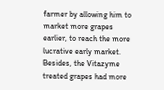farmer by allowing him to market more grapes earlier, to reach the more lucrative early market. Besides, the Vitazyme treated grapes had more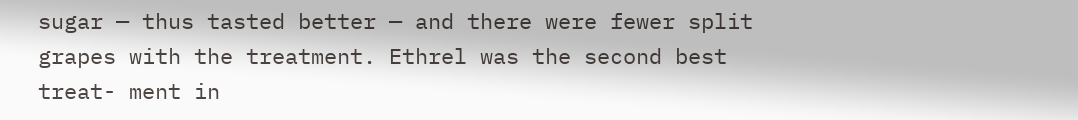sugar — thus tasted better — and there were fewer split grapes with the treatment. Ethrel was the second best treat- ment in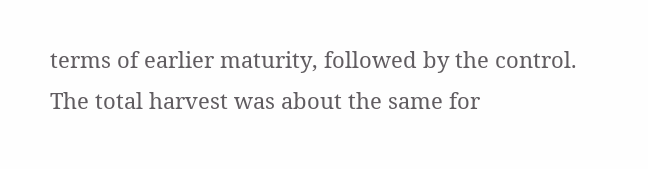terms of earlier maturity, followed by the control. The total harvest was about the same for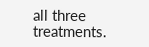all three treatments.